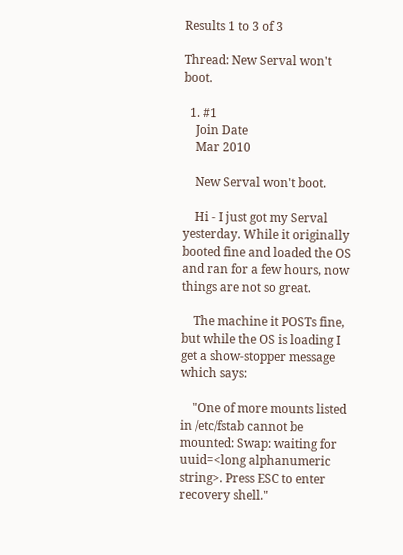Results 1 to 3 of 3

Thread: New Serval won't boot.

  1. #1
    Join Date
    Mar 2010

    New Serval won't boot.

    Hi - I just got my Serval yesterday. While it originally booted fine and loaded the OS and ran for a few hours, now things are not so great.

    The machine it POSTs fine, but while the OS is loading I get a show-stopper message which says:

    "One of more mounts listed in /etc/fstab cannot be mounted: Swap: waiting for uuid=<long alphanumeric string>. Press ESC to enter recovery shell."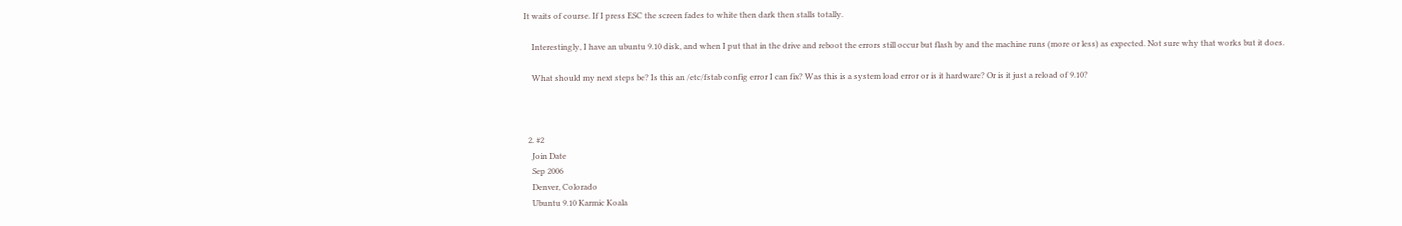It waits of course. If I press ESC the screen fades to white then dark then stalls totally.

    Interestingly, I have an ubuntu 9.10 disk, and when I put that in the drive and reboot the errors still occur but flash by and the machine runs (more or less) as expected. Not sure why that works but it does.

    What should my next steps be? Is this an /etc/fstab config error I can fix? Was this is a system load error or is it hardware? Or is it just a reload of 9.10?



  2. #2
    Join Date
    Sep 2006
    Denver, Colorado
    Ubuntu 9.10 Karmic Koala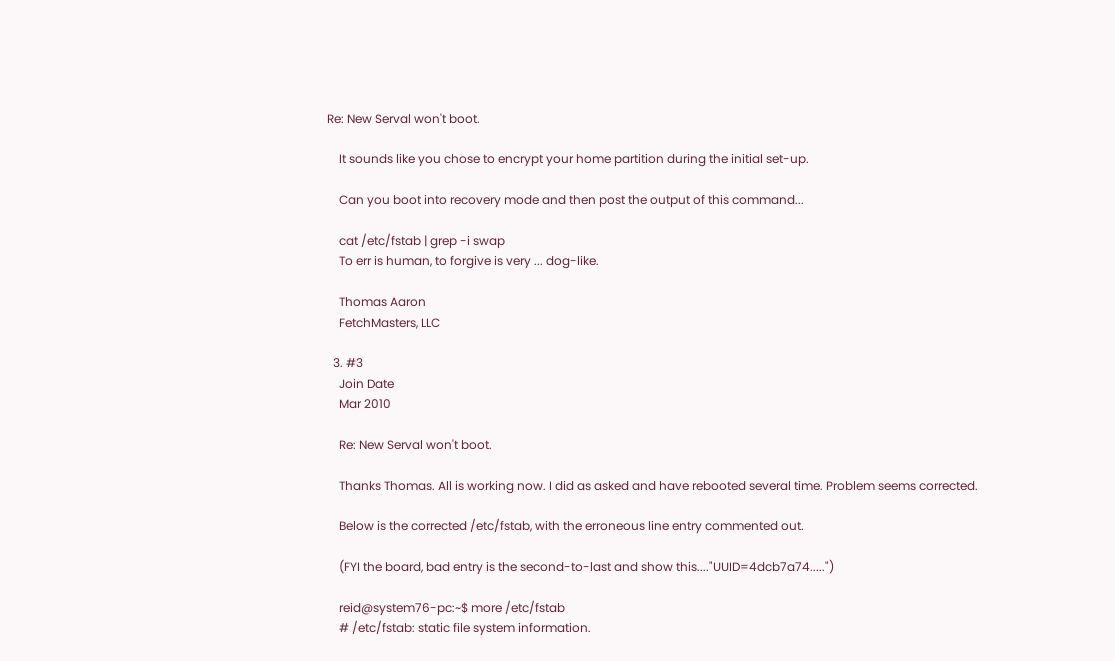Re: New Serval won't boot.

    It sounds like you chose to encrypt your home partition during the initial set-up.

    Can you boot into recovery mode and then post the output of this command...

    cat /etc/fstab | grep -i swap
    To err is human, to forgive is very ... dog-like.

    Thomas Aaron
    FetchMasters, LLC

  3. #3
    Join Date
    Mar 2010

    Re: New Serval won't boot.

    Thanks Thomas. All is working now. I did as asked and have rebooted several time. Problem seems corrected.

    Below is the corrected /etc/fstab, with the erroneous line entry commented out.

    (FYI the board, bad entry is the second-to-last and show this...."UUID=4dcb7a74.....")

    reid@system76-pc:~$ more /etc/fstab
    # /etc/fstab: static file system information.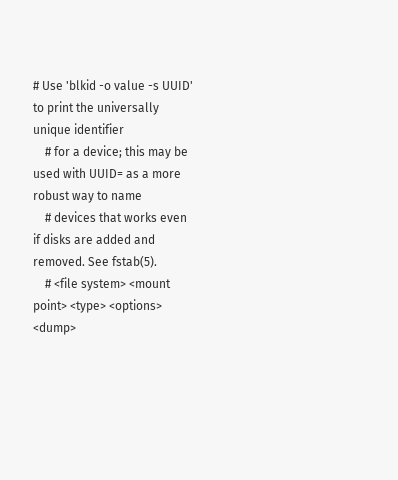# Use 'blkid -o value -s UUID' to print the universally unique identifier
    # for a device; this may be used with UUID= as a more robust way to name
    # devices that works even if disks are added and removed. See fstab(5).
    # <file system> <mount point> <type> <options> <dump>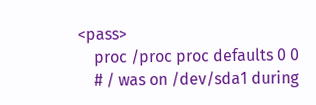<pass>
    proc /proc proc defaults 0 0
    # / was on /dev/sda1 during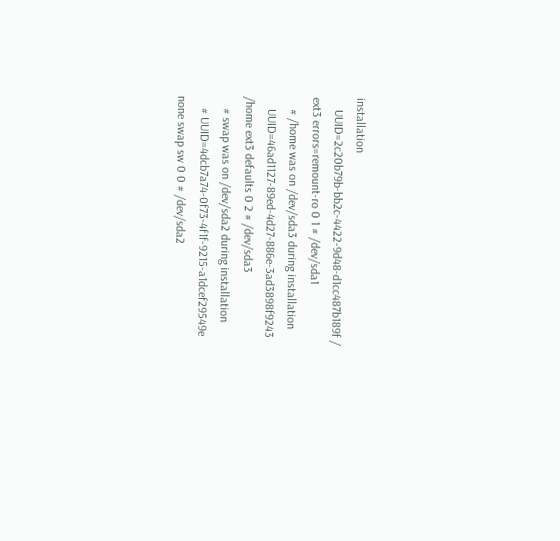installation
    UUID=2c20b79b-bb2c-4422-9d48-d1cc487b189f / ext3 errors=remount-ro 0 1 # /dev/sda1
    # /home was on /dev/sda3 during installation
    UUID=46ad1127-89ed-4d27-886e-3ad3898f9243 /home ext3 defaults 0 2 # /dev/sda3
    # swap was on /dev/sda2 during installation
    # UUID=4dcb7a74-0f73-4f1f-9215-a1dcef29549e none swap sw 0 0 # /dev/sda2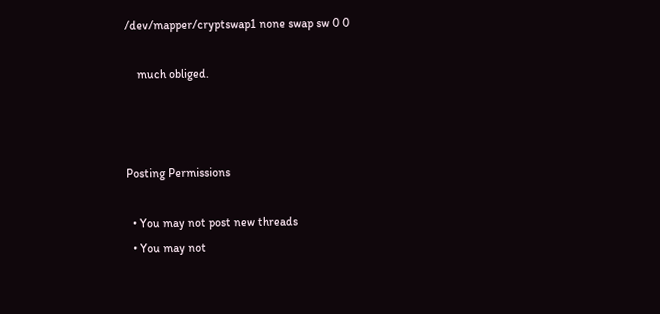/dev/mapper/cryptswap1 none swap sw 0 0

    much obliged.



Posting Permissions

  • You may not post new threads
  • You may not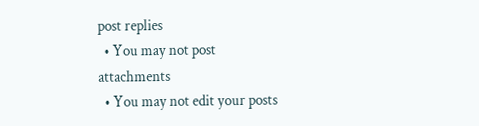post replies
  • You may not post attachments
  • You may not edit your posts